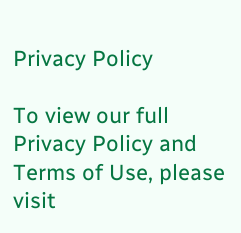Privacy Policy

To view our full Privacy Policy and Terms of Use, please visit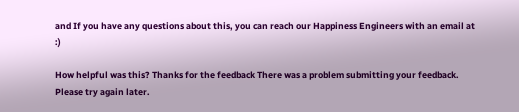and If you have any questions about this, you can reach our Happiness Engineers with an email at :)

How helpful was this? Thanks for the feedback There was a problem submitting your feedback. Please try again later.